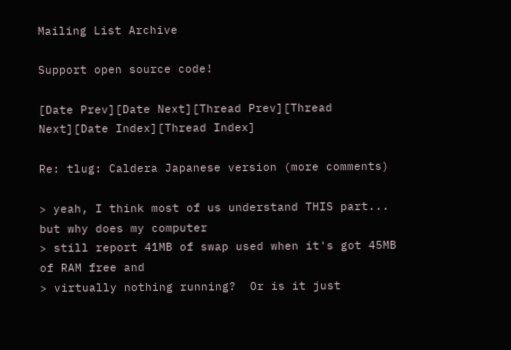Mailing List Archive

Support open source code!

[Date Prev][Date Next][Thread Prev][Thread Next][Date Index][Thread Index]

Re: tlug: Caldera Japanese version (more comments)

> yeah, I think most of us understand THIS part... but why does my computer
> still report 41MB of swap used when it's got 45MB of RAM free and
> virtually nothing running?  Or is it just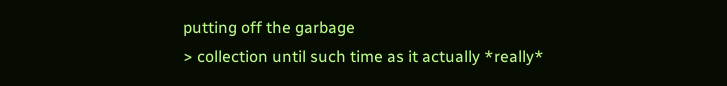putting off the garbage
> collection until such time as it actually *really*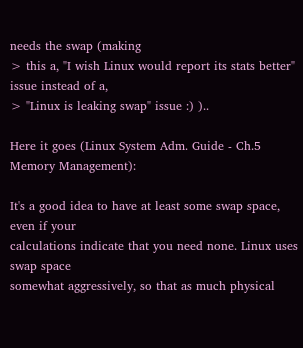needs the swap (making
> this a, "I wish Linux would report its stats better" issue instead of a,
> "Linux is leaking swap" issue :) )..

Here it goes (Linux System Adm. Guide - Ch.5 Memory Management):

It's a good idea to have at least some swap space, even if your
calculations indicate that you need none. Linux uses swap space
somewhat aggressively, so that as much physical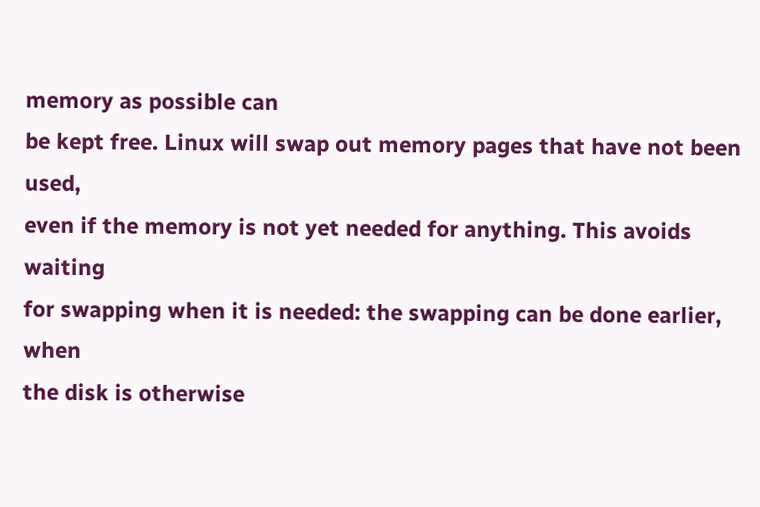memory as possible can
be kept free. Linux will swap out memory pages that have not been used,
even if the memory is not yet needed for anything. This avoids waiting
for swapping when it is needed: the swapping can be done earlier, when
the disk is otherwise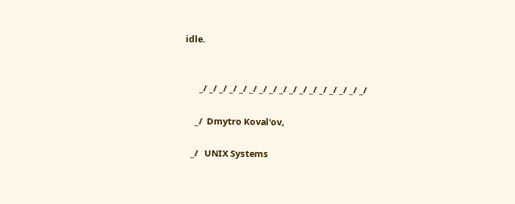idle.


       _/ _/ _/ _/ _/ _/ _/ _/ _/ _/ _/ _/ _/ _/ _/ _/ _/

     _/  Dmytro Koval'ov,

   _/   UNIX Systems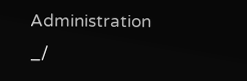Administration                 _/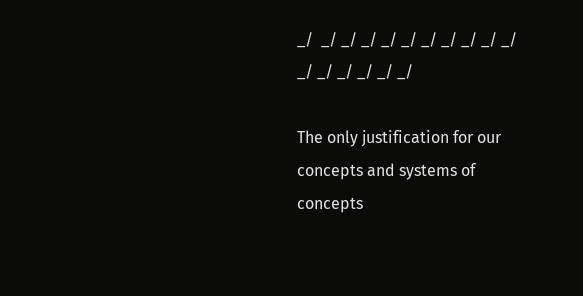_/  _/ _/ _/ _/ _/ _/ _/ _/ _/ _/ _/ _/ _/ _/ _/ _/

The only justification for our concepts and systems of concepts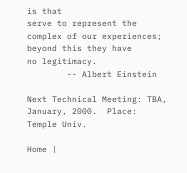is that
serve to represent the complex of our experiences; beyond this they have
no legitimacy.
        -- Albert Einstein

Next Technical Meeting: TBA, January, 2000.  Place: Temple Univ.

Home |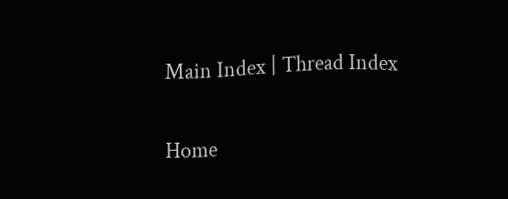Main Index | Thread Index

Home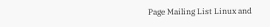Page Mailing List Linux and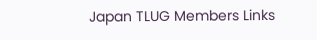Japan TLUG Members Links